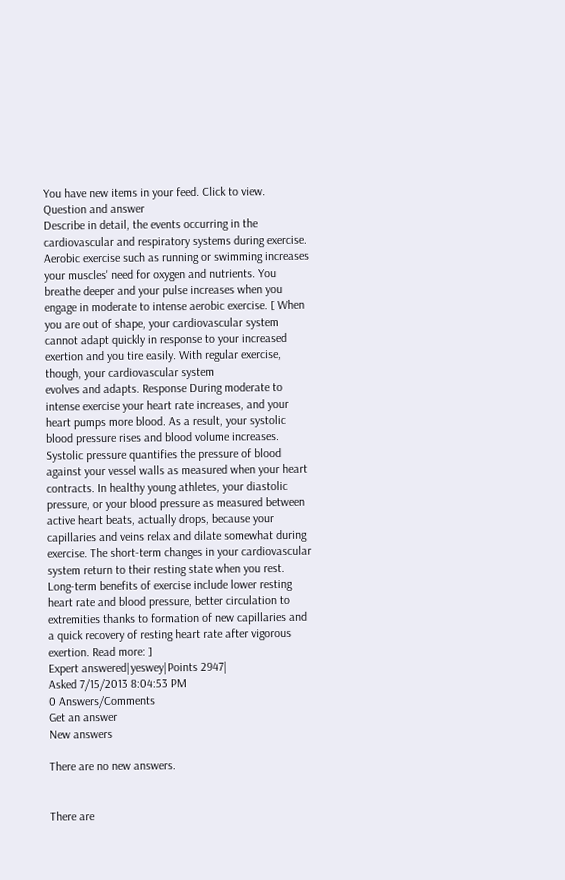You have new items in your feed. Click to view.
Question and answer
Describe in detail, the events occurring in the cardiovascular and respiratory systems during exercise.
Aerobic exercise such as running or swimming increases your muscles' need for oxygen and nutrients. You breathe deeper and your pulse increases when you engage in moderate to intense aerobic exercise. [ When you are out of shape, your cardiovascular system cannot adapt quickly in response to your increased exertion and you tire easily. With regular exercise, though, your cardiovascular system
evolves and adapts. Response During moderate to intense exercise your heart rate increases, and your heart pumps more blood. As a result, your systolic blood pressure rises and blood volume increases. Systolic pressure quantifies the pressure of blood against your vessel walls as measured when your heart contracts. In healthy young athletes, your diastolic pressure, or your blood pressure as measured between active heart beats, actually drops, because your capillaries and veins relax and dilate somewhat during exercise. The short-term changes in your cardiovascular system return to their resting state when you rest. Long-term benefits of exercise include lower resting heart rate and blood pressure, better circulation to extremities thanks to formation of new capillaries and a quick recovery of resting heart rate after vigorous exertion. Read more: ]
Expert answered|yeswey|Points 2947|
Asked 7/15/2013 8:04:53 PM
0 Answers/Comments
Get an answer
New answers

There are no new answers.


There are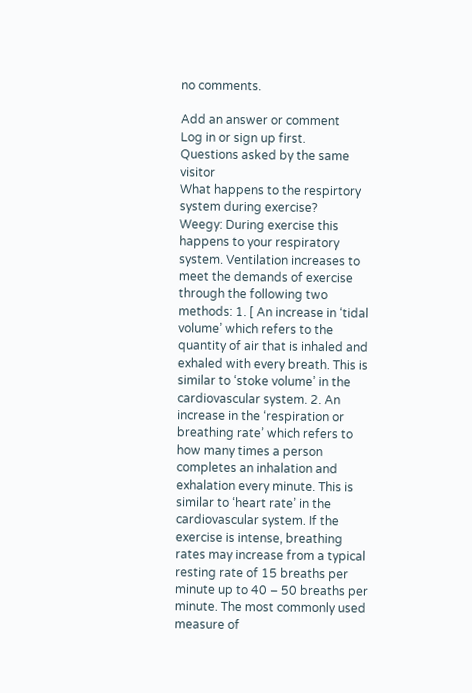no comments.

Add an answer or comment
Log in or sign up first.
Questions asked by the same visitor
What happens to the respirtory system during exercise?
Weegy: During exercise this happens to your respiratory system. Ventilation increases to meet the demands of exercise through the following two methods: 1. [ An increase in ‘tidal volume’ which refers to the quantity of air that is inhaled and exhaled with every breath. This is similar to ‘stoke volume’ in the cardiovascular system. 2. An increase in the ‘respiration or breathing rate’ which refers to how many times a person completes an inhalation and exhalation every minute. This is similar to ‘heart rate’ in the cardiovascular system. If the exercise is intense, breathing rates may increase from a typical resting rate of 15 breaths per minute up to 40 – 50 breaths per minute. The most commonly used measure of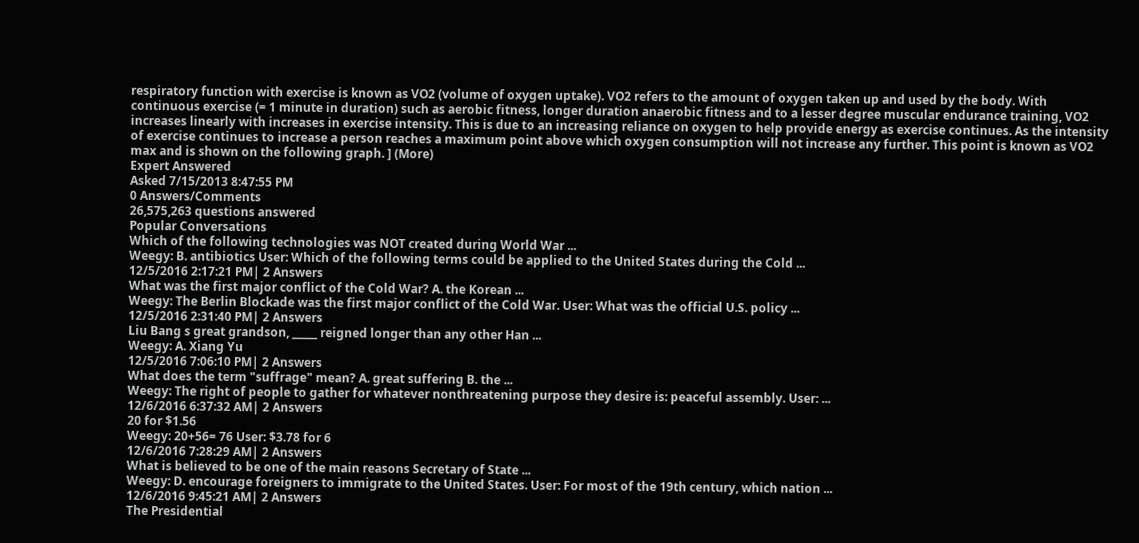respiratory function with exercise is known as VO2 (volume of oxygen uptake). VO2 refers to the amount of oxygen taken up and used by the body. With continuous exercise (= 1 minute in duration) such as aerobic fitness, longer duration anaerobic fitness and to a lesser degree muscular endurance training, VO2 increases linearly with increases in exercise intensity. This is due to an increasing reliance on oxygen to help provide energy as exercise continues. As the intensity of exercise continues to increase a person reaches a maximum point above which oxygen consumption will not increase any further. This point is known as VO2 max and is shown on the following graph. ] (More)
Expert Answered
Asked 7/15/2013 8:47:55 PM
0 Answers/Comments
26,575,263 questions answered
Popular Conversations
Which of the following technologies was NOT created during World War ...
Weegy: B. antibiotics User: Which of the following terms could be applied to the United States during the Cold ...
12/5/2016 2:17:21 PM| 2 Answers
What was the first major conflict of the Cold War? A. the Korean ...
Weegy: The Berlin Blockade was the first major conflict of the Cold War. User: What was the official U.S. policy ...
12/5/2016 2:31:40 PM| 2 Answers
Liu Bang s great grandson, _____ reigned longer than any other Han ...
Weegy: A. Xiang Yu
12/5/2016 7:06:10 PM| 2 Answers
What does the term "suffrage" mean? A. great suffering B. the ...
Weegy: The right of people to gather for whatever nonthreatening purpose they desire is: peaceful assembly. User: ...
12/6/2016 6:37:32 AM| 2 Answers
20 for $1.56
Weegy: 20+56= 76 User: $3.78 for 6
12/6/2016 7:28:29 AM| 2 Answers
What is believed to be one of the main reasons Secretary of State ...
Weegy: D. encourage foreigners to immigrate to the United States. User: For most of the 19th century, which nation ...
12/6/2016 9:45:21 AM| 2 Answers
The Presidential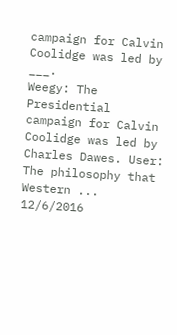campaign for Calvin Coolidge was led by ___.
Weegy: The Presidential campaign for Calvin Coolidge was led by Charles Dawes. User: The philosophy that Western ...
12/6/2016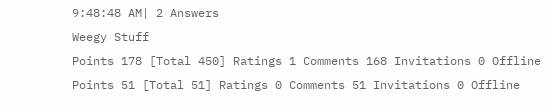9:48:48 AM| 2 Answers
Weegy Stuff
Points 178 [Total 450] Ratings 1 Comments 168 Invitations 0 Offline
Points 51 [Total 51] Ratings 0 Comments 51 Invitations 0 Offline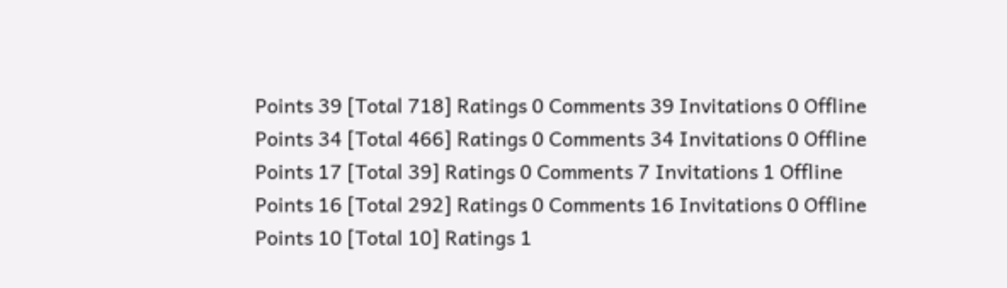Points 39 [Total 718] Ratings 0 Comments 39 Invitations 0 Offline
Points 34 [Total 466] Ratings 0 Comments 34 Invitations 0 Offline
Points 17 [Total 39] Ratings 0 Comments 7 Invitations 1 Offline
Points 16 [Total 292] Ratings 0 Comments 16 Invitations 0 Offline
Points 10 [Total 10] Ratings 1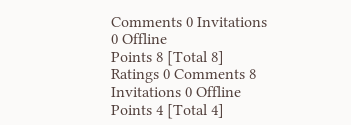Comments 0 Invitations 0 Offline
Points 8 [Total 8] Ratings 0 Comments 8 Invitations 0 Offline
Points 4 [Total 4]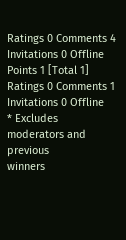Ratings 0 Comments 4 Invitations 0 Offline
Points 1 [Total 1] Ratings 0 Comments 1 Invitations 0 Offline
* Excludes moderators and previous
winners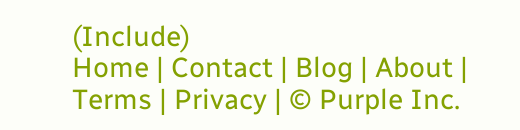(Include)
Home | Contact | Blog | About | Terms | Privacy | © Purple Inc.